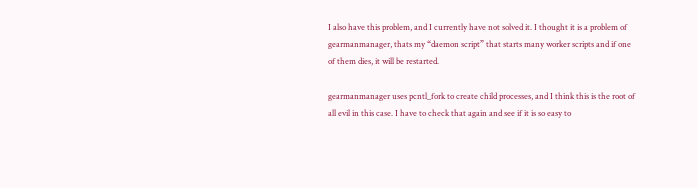I also have this problem, and I currently have not solved it. I thought it is a problem of gearmanmanager, thats my “daemon script” that starts many worker scripts and if one of them dies, it will be restarted.

gearmanmanager uses pcntl_fork to create child processes, and I think this is the root of all evil in this case. I have to check that again and see if it is so easy to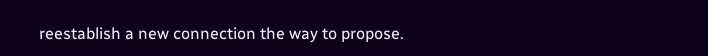reestablish a new connection the way to propose.